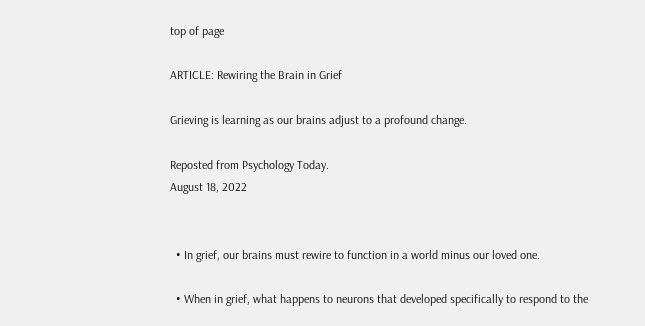top of page

ARTICLE: Rewiring the Brain in Grief

Grieving is learning as our brains adjust to a profound change.

Reposted from Psychology Today.
August 18, 2022


  • In grief, our brains must rewire to function in a world minus our loved one.

  • When in grief, what happens to neurons that developed specifically to respond to the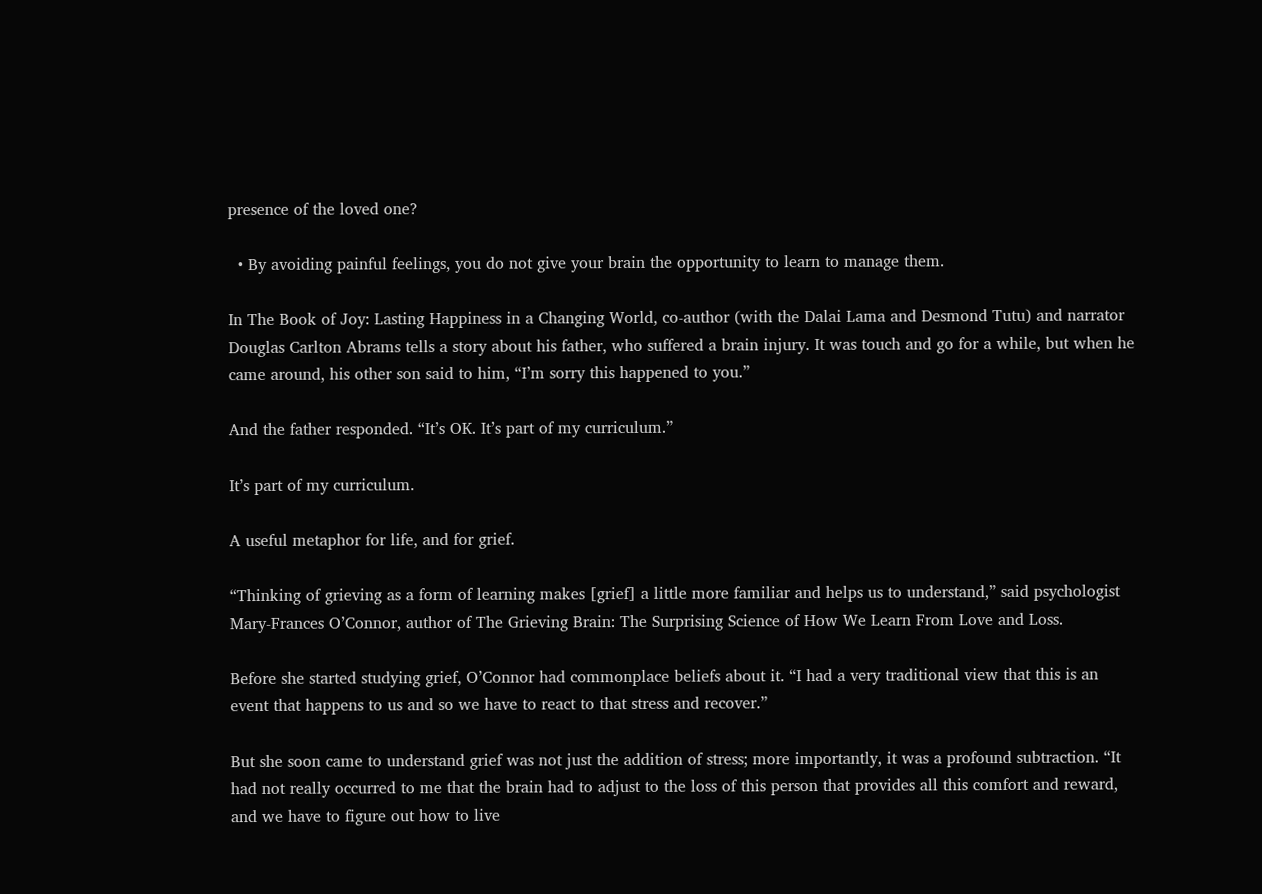presence of the loved one?

  • By avoiding painful feelings, you do not give your brain the opportunity to learn to manage them.

In The Book of Joy: Lasting Happiness in a Changing World, co-author (with the Dalai Lama and Desmond Tutu) and narrator Douglas Carlton Abrams tells a story about his father, who suffered a brain injury. It was touch and go for a while, but when he came around, his other son said to him, “I’m sorry this happened to you.”

And the father responded. “It’s OK. It’s part of my curriculum.”

It’s part of my curriculum.

A useful metaphor for life, and for grief.

“Thinking of grieving as a form of learning makes [grief] a little more familiar and helps us to understand,” said psychologist Mary-Frances O’Connor, author of The Grieving Brain: The Surprising Science of How We Learn From Love and Loss.

Before she started studying grief, O’Connor had commonplace beliefs about it. “I had a very traditional view that this is an event that happens to us and so we have to react to that stress and recover.”

But she soon came to understand grief was not just the addition of stress; more importantly, it was a profound subtraction. “It had not really occurred to me that the brain had to adjust to the loss of this person that provides all this comfort and reward, and we have to figure out how to live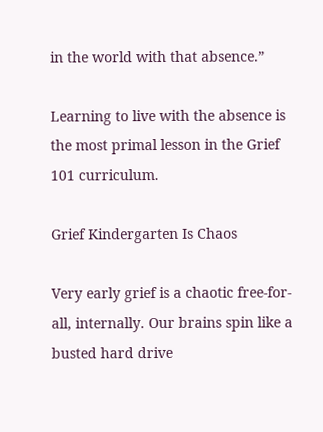in the world with that absence.”

Learning to live with the absence is the most primal lesson in the Grief 101 curriculum.

Grief Kindergarten Is Chaos

Very early grief is a chaotic free-for-all, internally. Our brains spin like a busted hard drive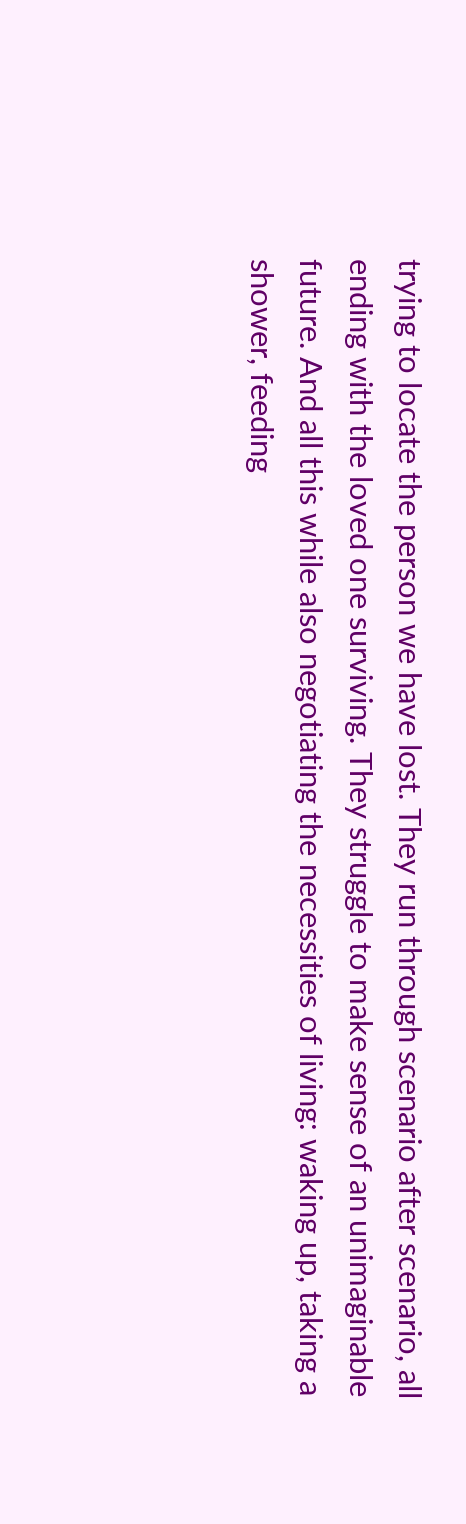trying to locate the person we have lost. They run through scenario after scenario, all ending with the loved one surviving. They struggle to make sense of an unimaginable future. And all this while also negotiating the necessities of living: waking up, taking a shower, feeding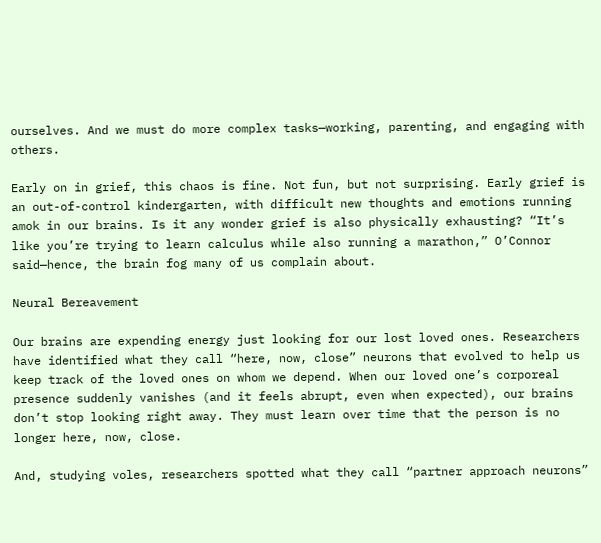ourselves. And we must do more complex tasks—working, parenting, and engaging with others.

Early on in grief, this chaos is fine. Not fun, but not surprising. Early grief is an out-of-control kindergarten, with difficult new thoughts and emotions running amok in our brains. Is it any wonder grief is also physically exhausting? “It’s like you’re trying to learn calculus while also running a marathon,” O’Connor said—hence, the brain fog many of us complain about.

Neural Bereavement

Our brains are expending energy just looking for our lost loved ones. Researchers have identified what they call “here, now, close” neurons that evolved to help us keep track of the loved ones on whom we depend. When our loved one’s corporeal presence suddenly vanishes (and it feels abrupt, even when expected), our brains don’t stop looking right away. They must learn over time that the person is no longer here, now, close.

And, studying voles, researchers spotted what they call “partner approach neurons”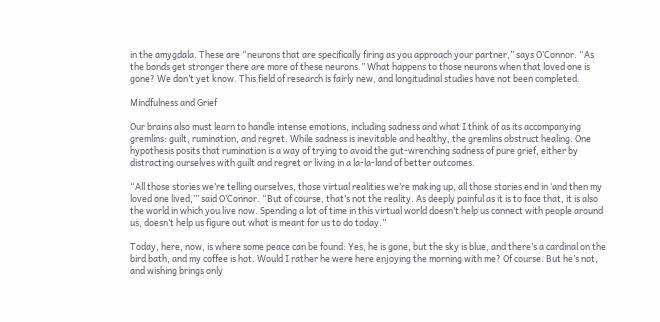in the amygdala. These are “neurons that are specifically firing as you approach your partner,” says O’Connor. “As the bonds get stronger there are more of these neurons.” What happens to those neurons when that loved one is gone? We don’t yet know. This field of research is fairly new, and longitudinal studies have not been completed.

Mindfulness and Grief

Our brains also must learn to handle intense emotions, including sadness and what I think of as its accompanying gremlins: guilt, rumination, and regret. While sadness is inevitable and healthy, the gremlins obstruct healing. One hypothesis posits that rumination is a way of trying to avoid the gut-wrenching sadness of pure grief, either by distracting ourselves with guilt and regret or living in a la-la-land of better outcomes.

“All those stories we’re telling ourselves, those virtual realities we’re making up, all those stories end in ‘and then my loved one lived,’” said O’Connor. “But of course, that’s not the reality. As deeply painful as it is to face that, it is also the world in which you live now. Spending a lot of time in this virtual world doesn’t help us connect with people around us, doesn’t help us figure out what is meant for us to do today.”

Today, here, now, is where some peace can be found: Yes, he is gone, but the sky is blue, and there’s a cardinal on the bird bath, and my coffee is hot. Would I rather he were here enjoying the morning with me? Of course. But he’s not, and wishing brings only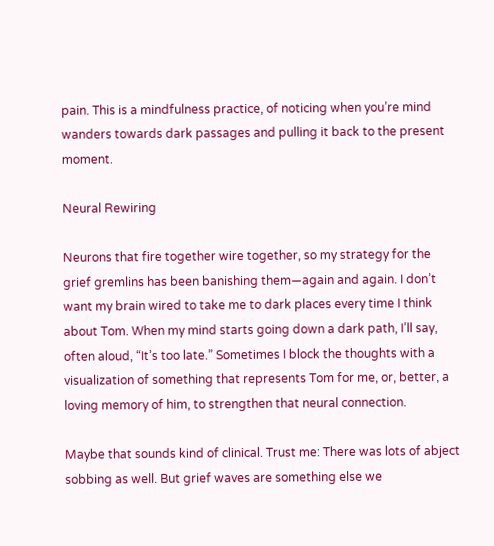pain. This is a mindfulness practice, of noticing when you’re mind wanders towards dark passages and pulling it back to the present moment.

Neural Rewiring

Neurons that fire together wire together, so my strategy for the grief gremlins has been banishing them—again and again. I don’t want my brain wired to take me to dark places every time I think about Tom. When my mind starts going down a dark path, I’ll say, often aloud, “It’s too late.” Sometimes I block the thoughts with a visualization of something that represents Tom for me, or, better, a loving memory of him, to strengthen that neural connection.

Maybe that sounds kind of clinical. Trust me: There was lots of abject sobbing as well. But grief waves are something else we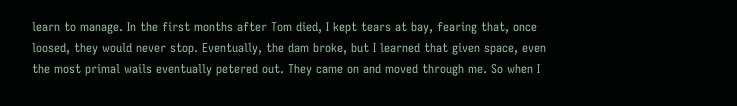learn to manage. In the first months after Tom died, I kept tears at bay, fearing that, once loosed, they would never stop. Eventually, the dam broke, but I learned that given space, even the most primal wails eventually petered out. They came on and moved through me. So when I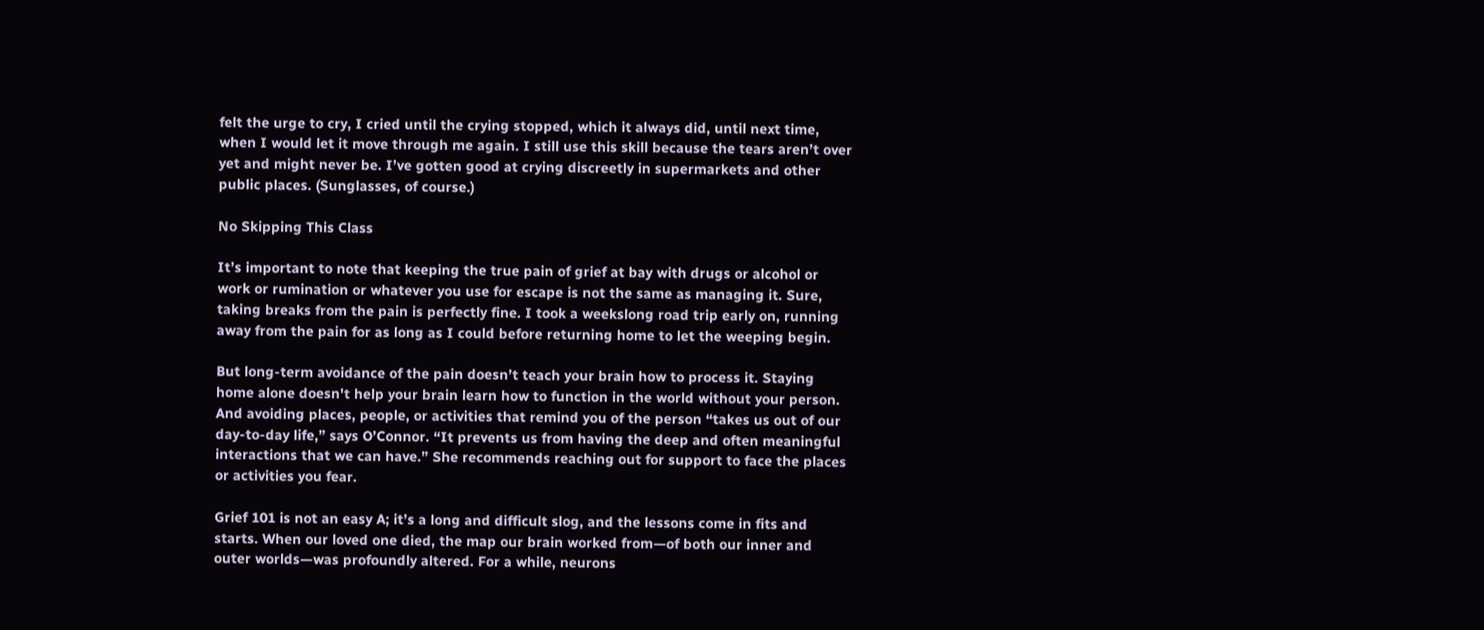felt the urge to cry, I cried until the crying stopped, which it always did, until next time, when I would let it move through me again. I still use this skill because the tears aren’t over yet and might never be. I’ve gotten good at crying discreetly in supermarkets and other public places. (Sunglasses, of course.)

No Skipping This Class

It’s important to note that keeping the true pain of grief at bay with drugs or alcohol or work or rumination or whatever you use for escape is not the same as managing it. Sure, taking breaks from the pain is perfectly fine. I took a weekslong road trip early on, running away from the pain for as long as I could before returning home to let the weeping begin.

But long-term avoidance of the pain doesn’t teach your brain how to process it. Staying home alone doesn't help your brain learn how to function in the world without your person. And avoiding places, people, or activities that remind you of the person “takes us out of our day-to-day life,” says O’Connor. “It prevents us from having the deep and often meaningful interactions that we can have.” She recommends reaching out for support to face the places or activities you fear.

Grief 101 is not an easy A; it’s a long and difficult slog, and the lessons come in fits and starts. When our loved one died, the map our brain worked from—of both our inner and outer worlds—was profoundly altered. For a while, neurons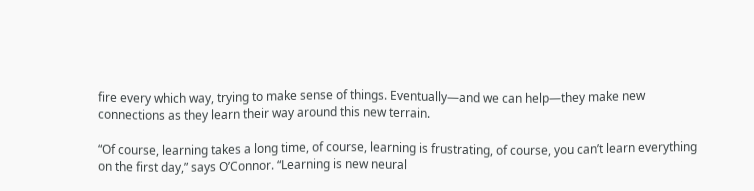fire every which way, trying to make sense of things. Eventually—and we can help—they make new connections as they learn their way around this new terrain.

“Of course, learning takes a long time, of course, learning is frustrating, of course, you can’t learn everything on the first day,” says O’Connor. “Learning is new neural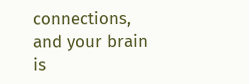connections, and your brain is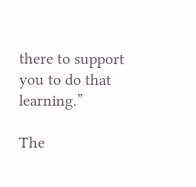there to support you to do that learning.”

The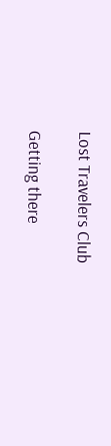Lost Travelers Club

Getting there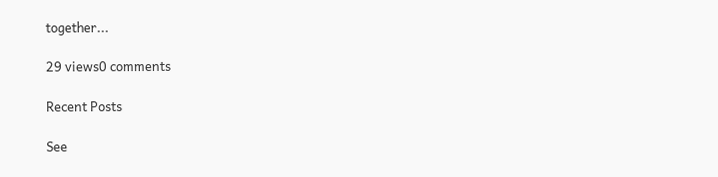together...

29 views0 comments

Recent Posts

See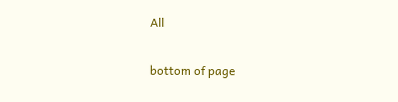All


bottom of page